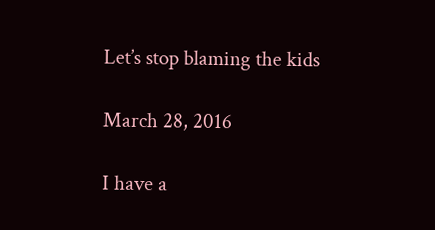Let’s stop blaming the kids

March 28, 2016

I have a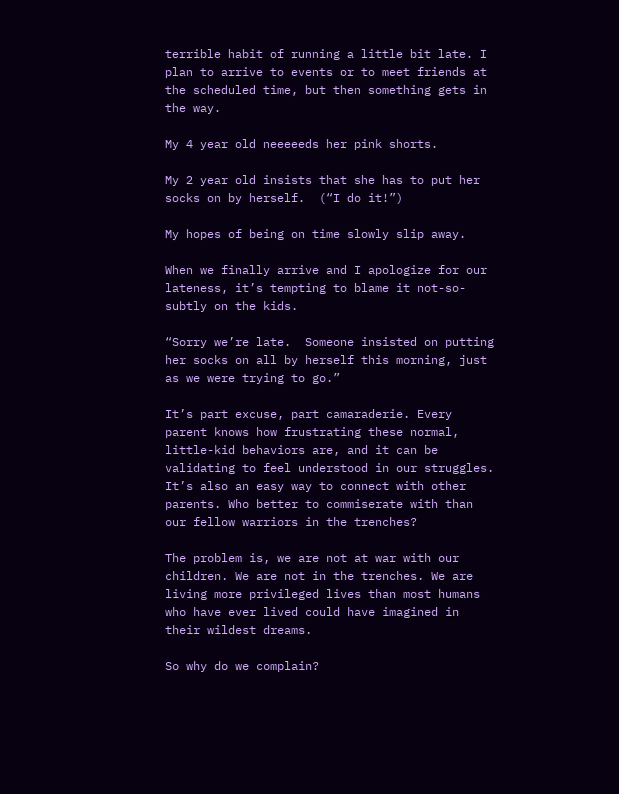terrible habit of running a little bit late. I plan to arrive to events or to meet friends at the scheduled time, but then something gets in the way.

My 4 year old neeeeeds her pink shorts.

My 2 year old insists that she has to put her socks on by herself.  (“I do it!”)

My hopes of being on time slowly slip away.

When we finally arrive and I apologize for our lateness, it’s tempting to blame it not-so-subtly on the kids.

“Sorry we’re late.  Someone insisted on putting her socks on all by herself this morning, just as we were trying to go.”

It’s part excuse, part camaraderie. Every parent knows how frustrating these normal, little-kid behaviors are, and it can be validating to feel understood in our struggles. It’s also an easy way to connect with other parents. Who better to commiserate with than our fellow warriors in the trenches?

The problem is, we are not at war with our children. We are not in the trenches. We are living more privileged lives than most humans who have ever lived could have imagined in their wildest dreams.

So why do we complain?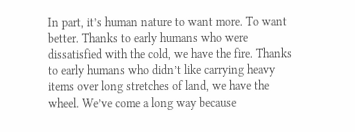In part, it’s human nature to want more. To want better. Thanks to early humans who were dissatisfied with the cold, we have the fire. Thanks to early humans who didn’t like carrying heavy items over long stretches of land, we have the wheel. We’ve come a long way because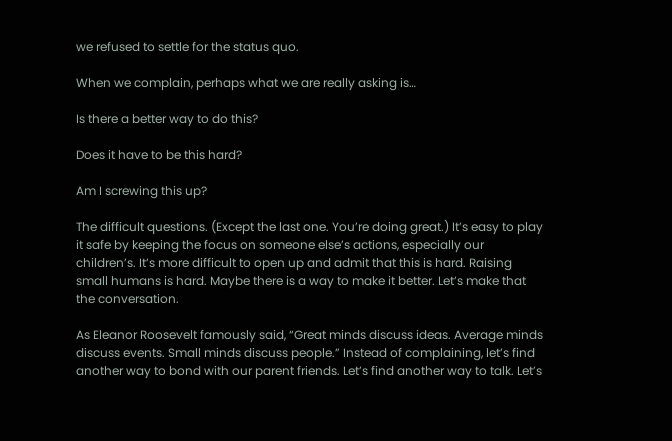we refused to settle for the status quo.

When we complain, perhaps what we are really asking is…

Is there a better way to do this?

Does it have to be this hard?

Am I screwing this up?

The difficult questions. (Except the last one. You’re doing great.) It’s easy to play it safe by keeping the focus on someone else’s actions, especially our children’s. It’s more difficult to open up and admit that this is hard. Raising small humans is hard. Maybe there is a way to make it better. Let’s make that the conversation.

As Eleanor Roosevelt famously said, “Great minds discuss ideas. Average minds discuss events. Small minds discuss people.” Instead of complaining, let’s find another way to bond with our parent friends. Let’s find another way to talk. Let’s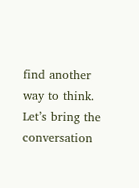find another way to think. Let’s bring the conversation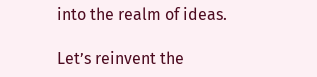into the realm of ideas.

Let’s reinvent the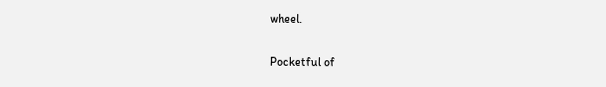wheel.

Pocketful of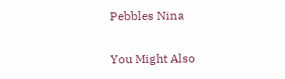Pebbles Nina

You Might Also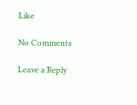Like

No Comments

Leave a Reply